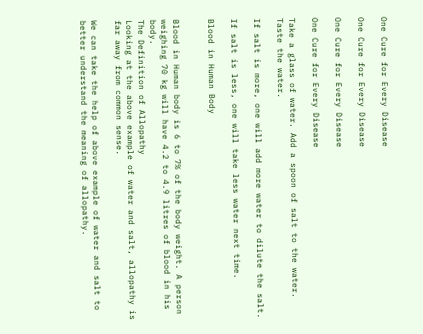One Cure for Every Disease

One Cure for Every Disease

One Cure for Every Disease

One Cure for Every Disease

Take a glass of water. Add a spoon of salt to the water. Taste the water.

If salt is more, one will add more water to dilute the salt.

If salt is less, one will take less water next time.

Blood in Human Body


Blood in Human body is 6 to 7% of the body weight. A person weighing 70 kg will have 4.2 to 4.9 litres of blood in his body.
The Definition of Allopathy
Looking at the above example of water and salt, allopathy is far away from common sense.

We can take the help of above example of water and salt to better understand the meaning of allopathy.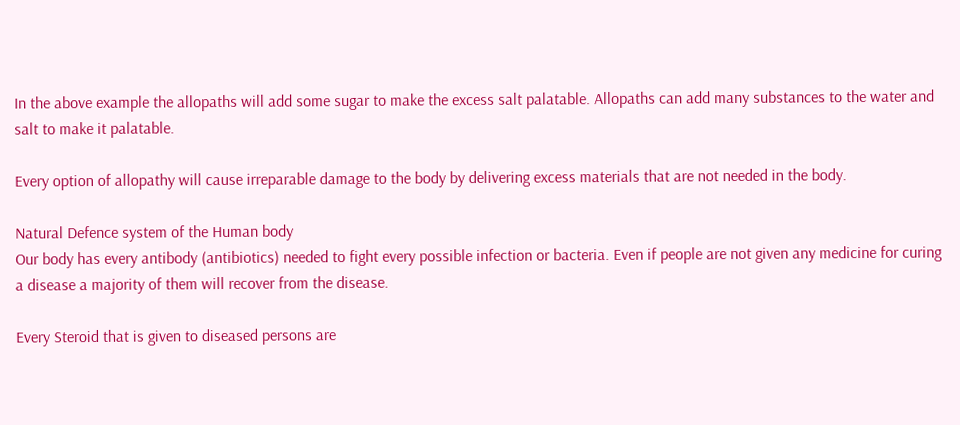In the above example the allopaths will add some sugar to make the excess salt palatable. Allopaths can add many substances to the water and salt to make it palatable.

Every option of allopathy will cause irreparable damage to the body by delivering excess materials that are not needed in the body.

Natural Defence system of the Human body
Our body has every antibody (antibiotics) needed to fight every possible infection or bacteria. Even if people are not given any medicine for curing a disease a majority of them will recover from the disease.

Every Steroid that is given to diseased persons are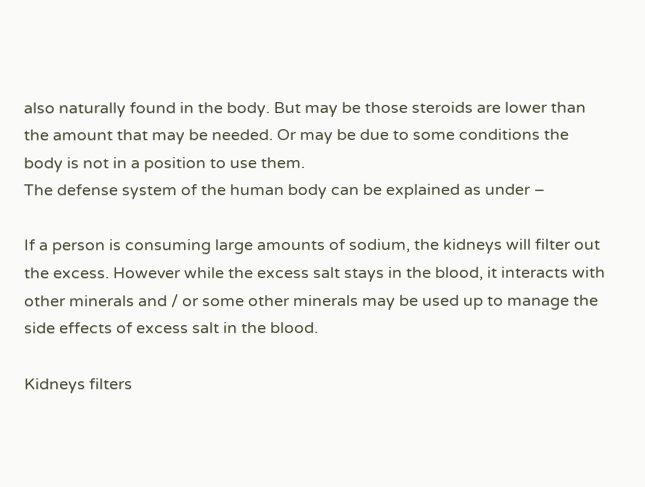also naturally found in the body. But may be those steroids are lower than the amount that may be needed. Or may be due to some conditions the body is not in a position to use them.
The defense system of the human body can be explained as under –

If a person is consuming large amounts of sodium, the kidneys will filter out the excess. However while the excess salt stays in the blood, it interacts with other minerals and / or some other minerals may be used up to manage the side effects of excess salt in the blood.

Kidneys filters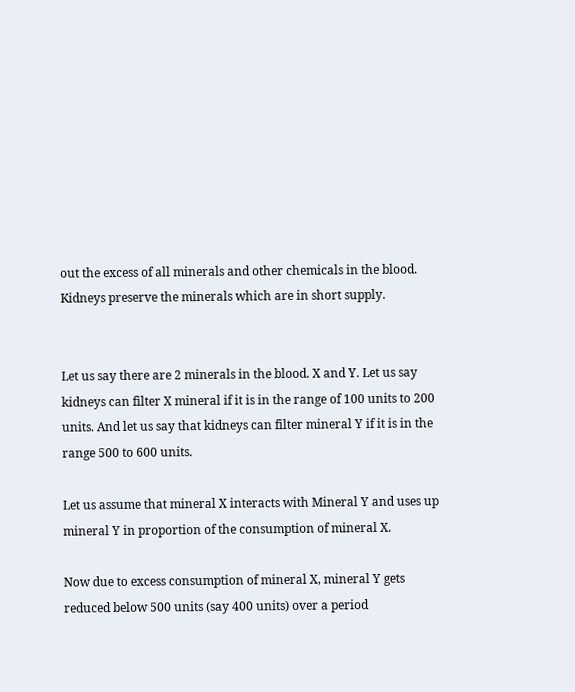out the excess of all minerals and other chemicals in the blood. Kidneys preserve the minerals which are in short supply.


Let us say there are 2 minerals in the blood. X and Y. Let us say kidneys can filter X mineral if it is in the range of 100 units to 200 units. And let us say that kidneys can filter mineral Y if it is in the range 500 to 600 units.

Let us assume that mineral X interacts with Mineral Y and uses up mineral Y in proportion of the consumption of mineral X.

Now due to excess consumption of mineral X, mineral Y gets reduced below 500 units (say 400 units) over a period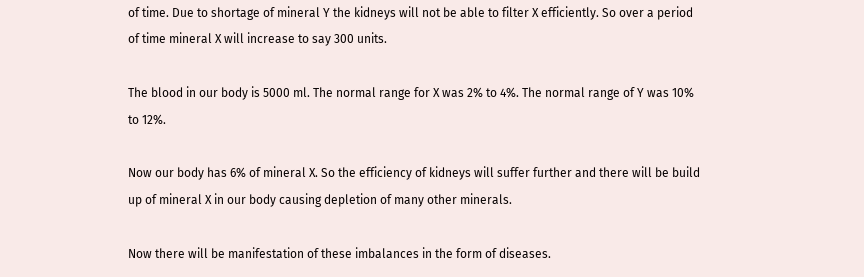of time. Due to shortage of mineral Y the kidneys will not be able to filter X efficiently. So over a period of time mineral X will increase to say 300 units.

The blood in our body is 5000 ml. The normal range for X was 2% to 4%. The normal range of Y was 10% to 12%.

Now our body has 6% of mineral X. So the efficiency of kidneys will suffer further and there will be build up of mineral X in our body causing depletion of many other minerals.

Now there will be manifestation of these imbalances in the form of diseases.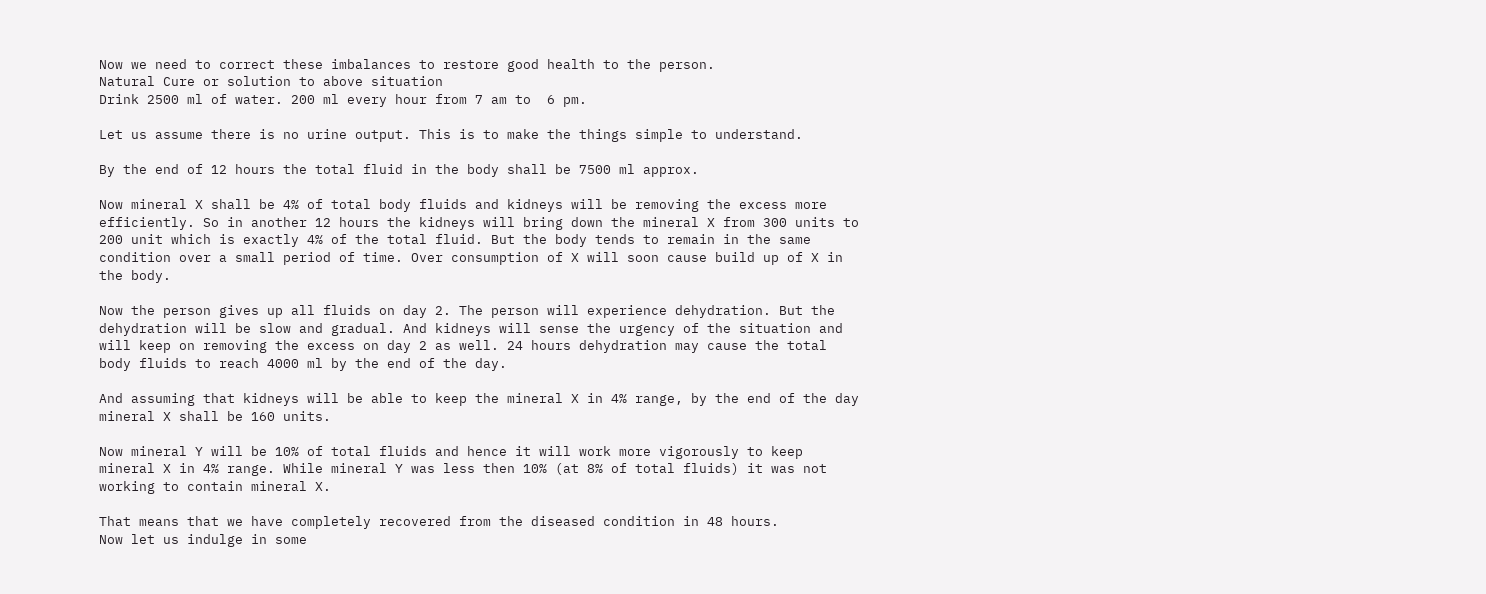Now we need to correct these imbalances to restore good health to the person.
Natural Cure or solution to above situation
Drink 2500 ml of water. 200 ml every hour from 7 am to  6 pm.

Let us assume there is no urine output. This is to make the things simple to understand.

By the end of 12 hours the total fluid in the body shall be 7500 ml approx.

Now mineral X shall be 4% of total body fluids and kidneys will be removing the excess more efficiently. So in another 12 hours the kidneys will bring down the mineral X from 300 units to 200 unit which is exactly 4% of the total fluid. But the body tends to remain in the same condition over a small period of time. Over consumption of X will soon cause build up of X in the body.

Now the person gives up all fluids on day 2. The person will experience dehydration. But the dehydration will be slow and gradual. And kidneys will sense the urgency of the situation and will keep on removing the excess on day 2 as well. 24 hours dehydration may cause the total body fluids to reach 4000 ml by the end of the day.

And assuming that kidneys will be able to keep the mineral X in 4% range, by the end of the day mineral X shall be 160 units.

Now mineral Y will be 10% of total fluids and hence it will work more vigorously to keep mineral X in 4% range. While mineral Y was less then 10% (at 8% of total fluids) it was not working to contain mineral X.

That means that we have completely recovered from the diseased condition in 48 hours.
Now let us indulge in some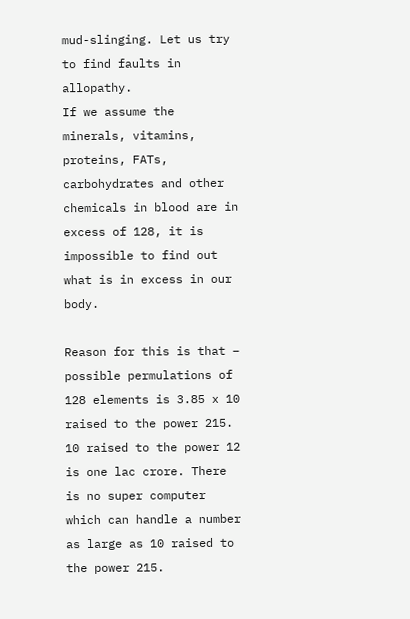mud-slinging. Let us try to find faults in allopathy.
If we assume the minerals, vitamins, proteins, FATs, carbohydrates and other chemicals in blood are in excess of 128, it is impossible to find out what is in excess in our body.

Reason for this is that – possible permulations of 128 elements is 3.85 x 10 raised to the power 215. 10 raised to the power 12 is one lac crore. There is no super computer which can handle a number as large as 10 raised to the power 215.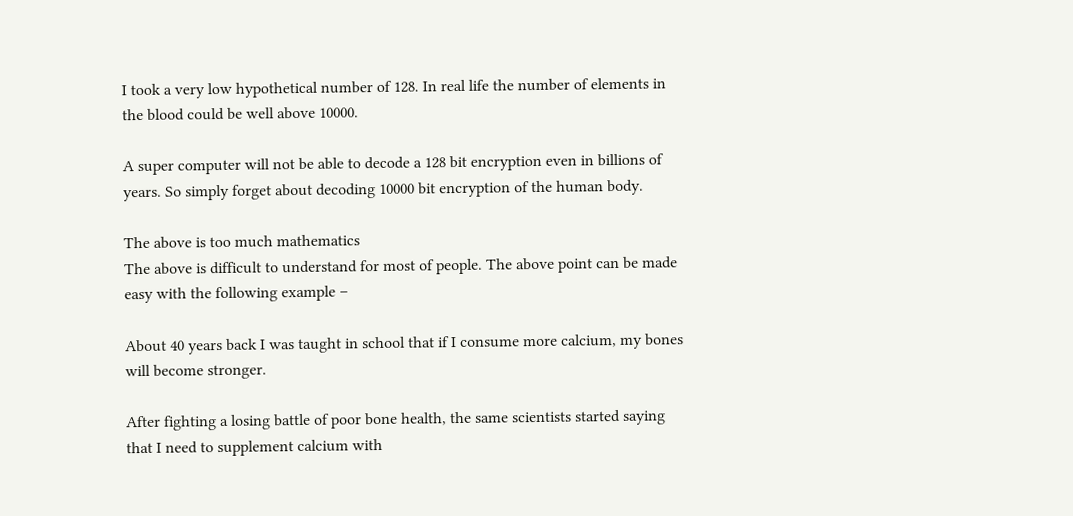I took a very low hypothetical number of 128. In real life the number of elements in the blood could be well above 10000.

A super computer will not be able to decode a 128 bit encryption even in billions of years. So simply forget about decoding 10000 bit encryption of the human body.

The above is too much mathematics
The above is difficult to understand for most of people. The above point can be made easy with the following example –

About 40 years back I was taught in school that if I consume more calcium, my bones will become stronger.

After fighting a losing battle of poor bone health, the same scientists started saying that I need to supplement calcium with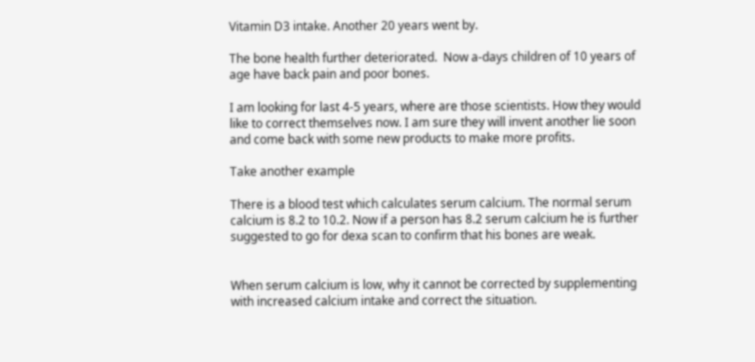Vitamin D3 intake. Another 20 years went by.

The bone health further deteriorated.  Now a-days children of 10 years of age have back pain and poor bones.

I am looking for last 4-5 years, where are those scientists. How they would like to correct themselves now. I am sure they will invent another lie soon and come back with some new products to make more profits.

Take another example

There is a blood test which calculates serum calcium. The normal serum calcium is 8.2 to 10.2. Now if a person has 8.2 serum calcium he is further suggested to go for dexa scan to confirm that his bones are weak.


When serum calcium is low, why it cannot be corrected by supplementing with increased calcium intake and correct the situation.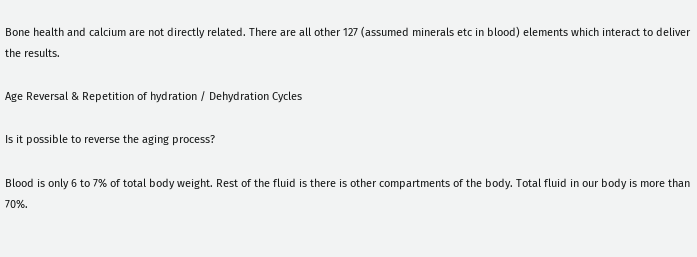Bone health and calcium are not directly related. There are all other 127 (assumed minerals etc in blood) elements which interact to deliver the results.

Age Reversal & Repetition of hydration / Dehydration Cycles

Is it possible to reverse the aging process?

Blood is only 6 to 7% of total body weight. Rest of the fluid is there is other compartments of the body. Total fluid in our body is more than 70%.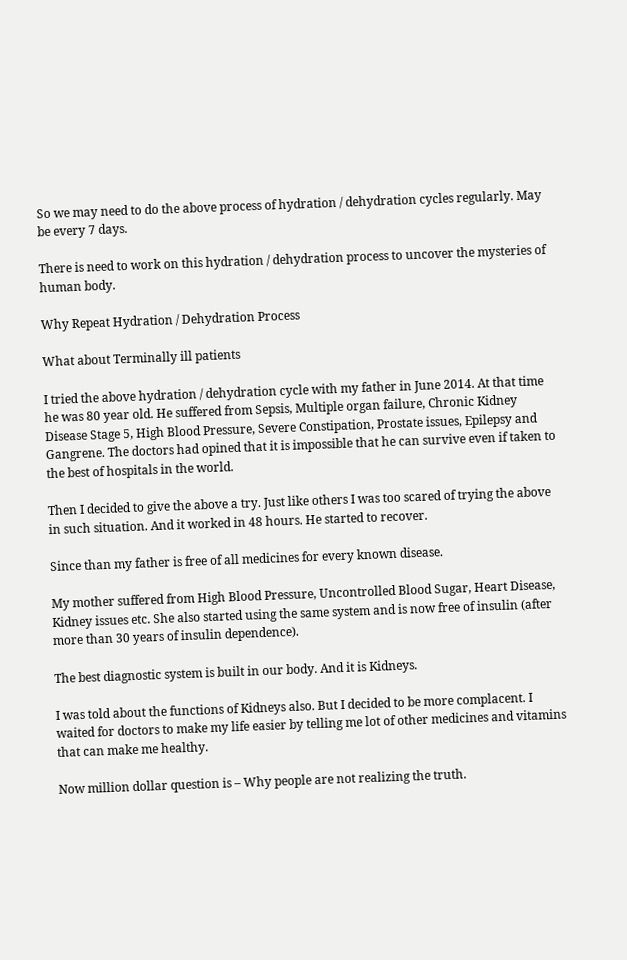So we may need to do the above process of hydration / dehydration cycles regularly. May be every 7 days.

There is need to work on this hydration / dehydration process to uncover the mysteries of human body.

Why Repeat Hydration / Dehydration Process

What about Terminally ill patients

I tried the above hydration / dehydration cycle with my father in June 2014. At that time he was 80 year old. He suffered from Sepsis, Multiple organ failure, Chronic Kidney Disease Stage 5, High Blood Pressure, Severe Constipation, Prostate issues, Epilepsy and Gangrene. The doctors had opined that it is impossible that he can survive even if taken to the best of hospitals in the world.

Then I decided to give the above a try. Just like others I was too scared of trying the above in such situation. And it worked in 48 hours. He started to recover.

Since than my father is free of all medicines for every known disease.

My mother suffered from High Blood Pressure, Uncontrolled Blood Sugar, Heart Disease, Kidney issues etc. She also started using the same system and is now free of insulin (after more than 30 years of insulin dependence).

The best diagnostic system is built in our body. And it is Kidneys.

I was told about the functions of Kidneys also. But I decided to be more complacent. I waited for doctors to make my life easier by telling me lot of other medicines and vitamins that can make me healthy.

Now million dollar question is – Why people are not realizing the truth.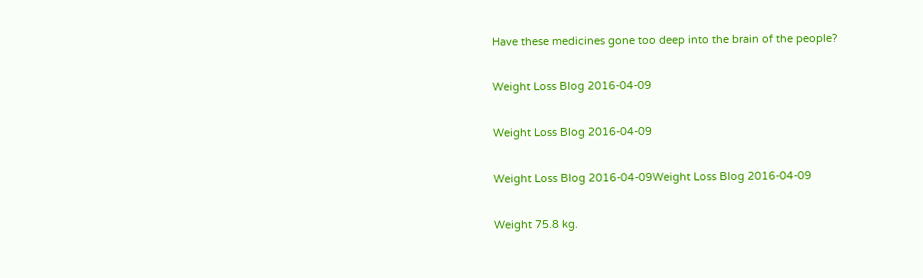Have these medicines gone too deep into the brain of the people?

Weight Loss Blog 2016-04-09

Weight Loss Blog 2016-04-09

Weight Loss Blog 2016-04-09Weight Loss Blog 2016-04-09

Weight 75.8 kg.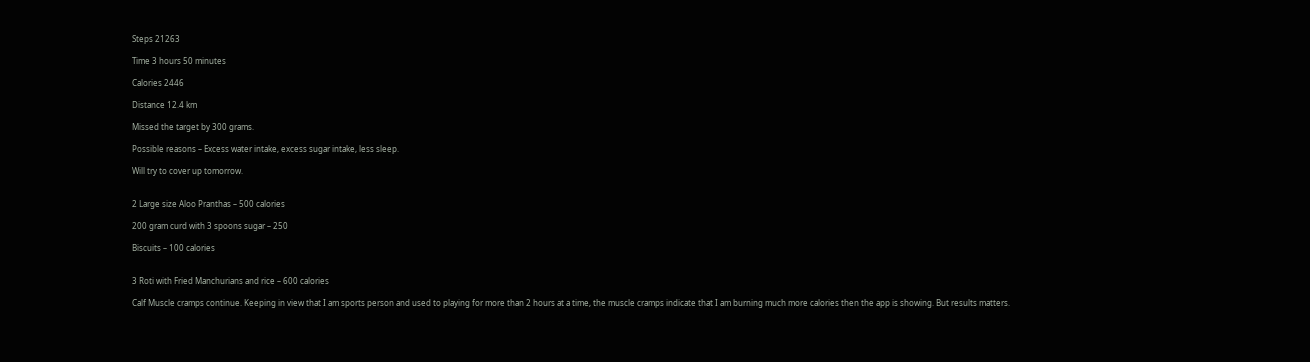Steps 21263

Time 3 hours 50 minutes

Calories 2446

Distance 12.4 km

Missed the target by 300 grams.

Possible reasons – Excess water intake, excess sugar intake, less sleep.

Will try to cover up tomorrow.


2 Large size Aloo Pranthas – 500 calories

200 gram curd with 3 spoons sugar – 250

Biscuits – 100 calories


3 Roti with Fried Manchurians and rice – 600 calories

Calf Muscle cramps continue. Keeping in view that I am sports person and used to playing for more than 2 hours at a time, the muscle cramps indicate that I am burning much more calories then the app is showing. But results matters.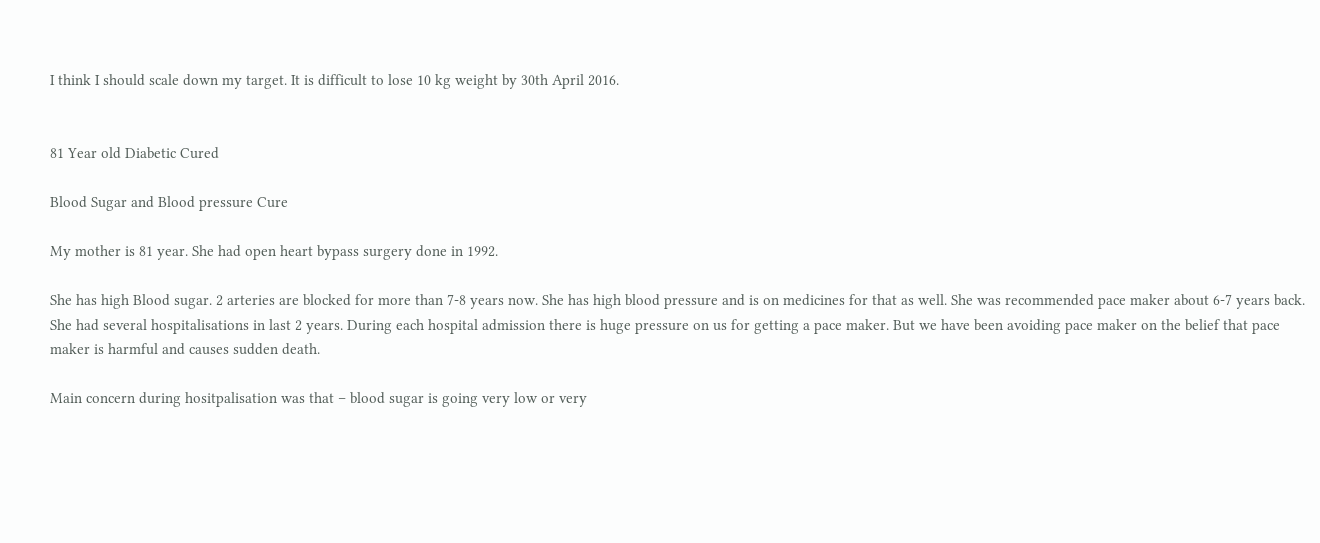I think I should scale down my target. It is difficult to lose 10 kg weight by 30th April 2016.


81 Year old Diabetic Cured

Blood Sugar and Blood pressure Cure

My mother is 81 year. She had open heart bypass surgery done in 1992.

She has high Blood sugar. 2 arteries are blocked for more than 7-8 years now. She has high blood pressure and is on medicines for that as well. She was recommended pace maker about 6-7 years back. She had several hospitalisations in last 2 years. During each hospital admission there is huge pressure on us for getting a pace maker. But we have been avoiding pace maker on the belief that pace maker is harmful and causes sudden death.

Main concern during hositpalisation was that – blood sugar is going very low or very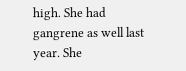high. She had gangrene as well last year. She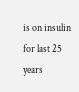is on insulin for last 25 years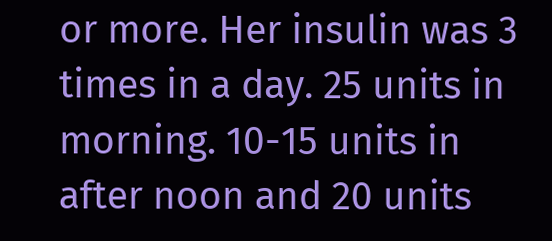or more. Her insulin was 3 times in a day. 25 units in morning. 10-15 units in after noon and 20 units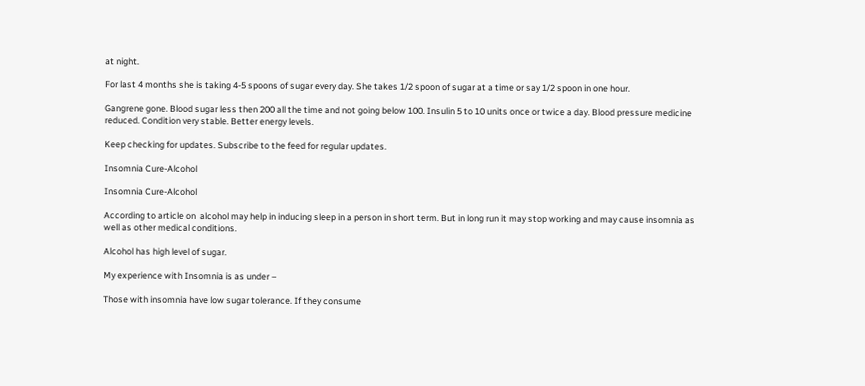at night.

For last 4 months she is taking 4-5 spoons of sugar every day. She takes 1/2 spoon of sugar at a time or say 1/2 spoon in one hour.

Gangrene gone. Blood sugar less then 200 all the time and not going below 100. Insulin 5 to 10 units once or twice a day. Blood pressure medicine reduced. Condition very stable. Better energy levels.

Keep checking for updates. Subscribe to the feed for regular updates.

Insomnia Cure-Alcohol

Insomnia Cure-Alcohol

According to article on  alcohol may help in inducing sleep in a person in short term. But in long run it may stop working and may cause insomnia as well as other medical conditions.

Alcohol has high level of sugar.

My experience with Insomnia is as under –

Those with insomnia have low sugar tolerance. If they consume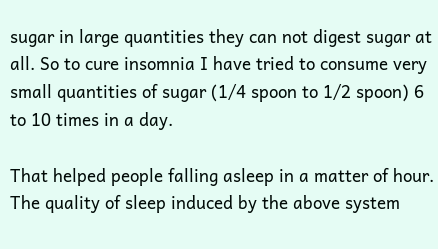sugar in large quantities they can not digest sugar at all. So to cure insomnia I have tried to consume very small quantities of sugar (1/4 spoon to 1/2 spoon) 6 to 10 times in a day.

That helped people falling asleep in a matter of hour. The quality of sleep induced by the above system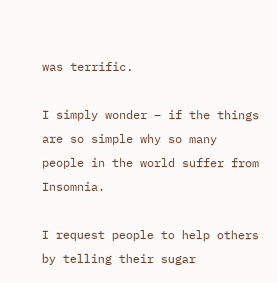was terrific.

I simply wonder – if the things are so simple why so many people in the world suffer from Insomnia.

I request people to help others by telling their sugar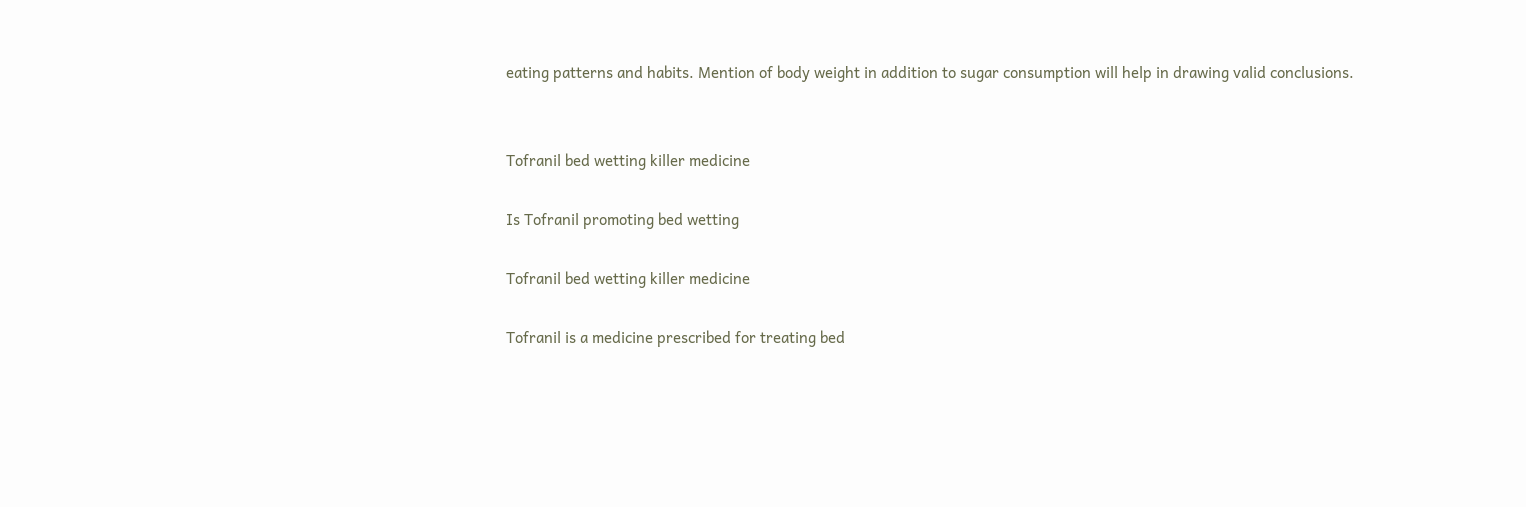eating patterns and habits. Mention of body weight in addition to sugar consumption will help in drawing valid conclusions.


Tofranil bed wetting killer medicine

Is Tofranil promoting bed wetting

Tofranil bed wetting killer medicine

Tofranil is a medicine prescribed for treating bed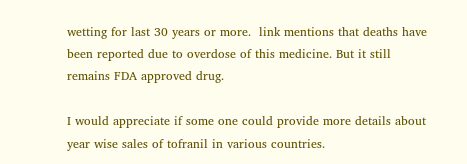wetting for last 30 years or more.  link mentions that deaths have been reported due to overdose of this medicine. But it still remains FDA approved drug.

I would appreciate if some one could provide more details about year wise sales of tofranil in various countries.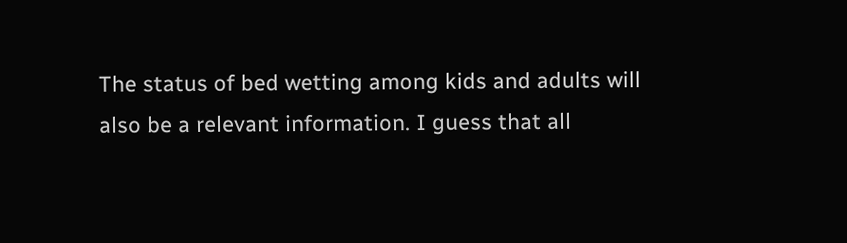The status of bed wetting among kids and adults will also be a relevant information. I guess that all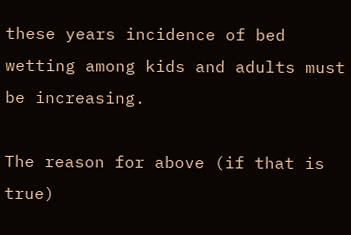these years incidence of bed wetting among kids and adults must be increasing.

The reason for above (if that is true)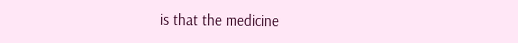is that the medicine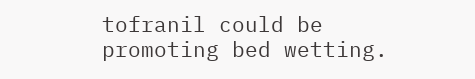tofranil could be promoting bed wetting.